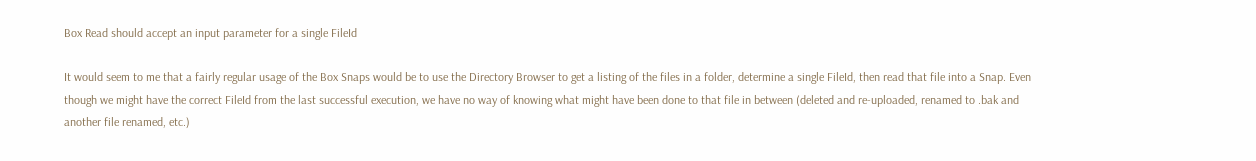Box Read should accept an input parameter for a single FileId

It would seem to me that a fairly regular usage of the Box Snaps would be to use the Directory Browser to get a listing of the files in a folder, determine a single FileId, then read that file into a Snap. Even though we might have the correct FileId from the last successful execution, we have no way of knowing what might have been done to that file in between (deleted and re-uploaded, renamed to .bak and another file renamed, etc.)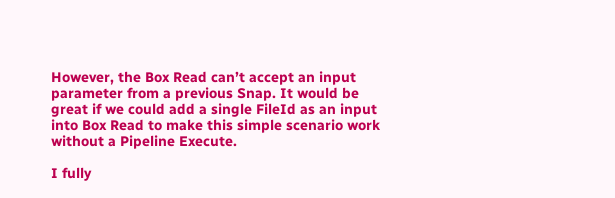However, the Box Read can’t accept an input parameter from a previous Snap. It would be great if we could add a single FileId as an input into Box Read to make this simple scenario work without a Pipeline Execute.

I fully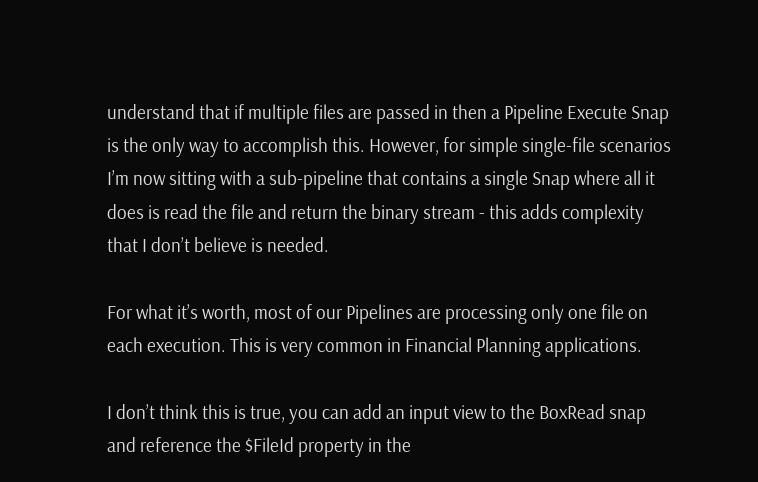understand that if multiple files are passed in then a Pipeline Execute Snap is the only way to accomplish this. However, for simple single-file scenarios I’m now sitting with a sub-pipeline that contains a single Snap where all it does is read the file and return the binary stream - this adds complexity that I don’t believe is needed.

For what it’s worth, most of our Pipelines are processing only one file on each execution. This is very common in Financial Planning applications.

I don’t think this is true, you can add an input view to the BoxRead snap and reference the $FileId property in the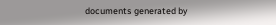documents generated by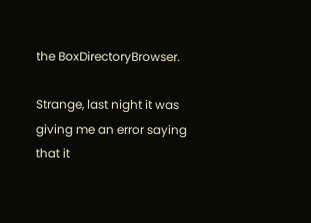the BoxDirectoryBrowser.

Strange, last night it was giving me an error saying that it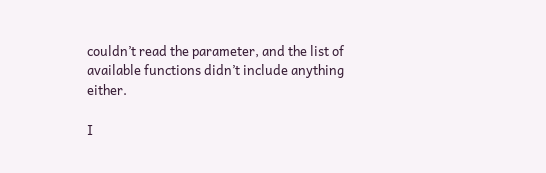couldn’t read the parameter, and the list of available functions didn’t include anything either.

I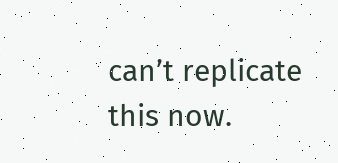can’t replicate this now.